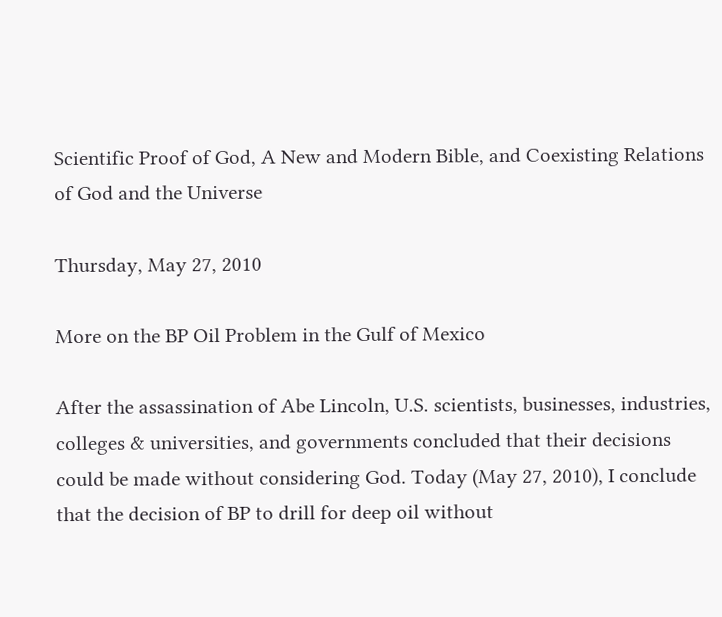Scientific Proof of God, A New and Modern Bible, and Coexisting Relations of God and the Universe

Thursday, May 27, 2010

More on the BP Oil Problem in the Gulf of Mexico

After the assassination of Abe Lincoln, U.S. scientists, businesses, industries, colleges & universities, and governments concluded that their decisions could be made without considering God. Today (May 27, 2010), I conclude that the decision of BP to drill for deep oil without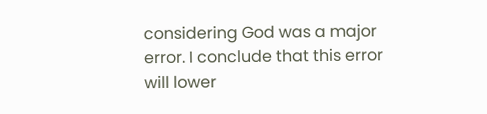considering God was a major error. I conclude that this error will lower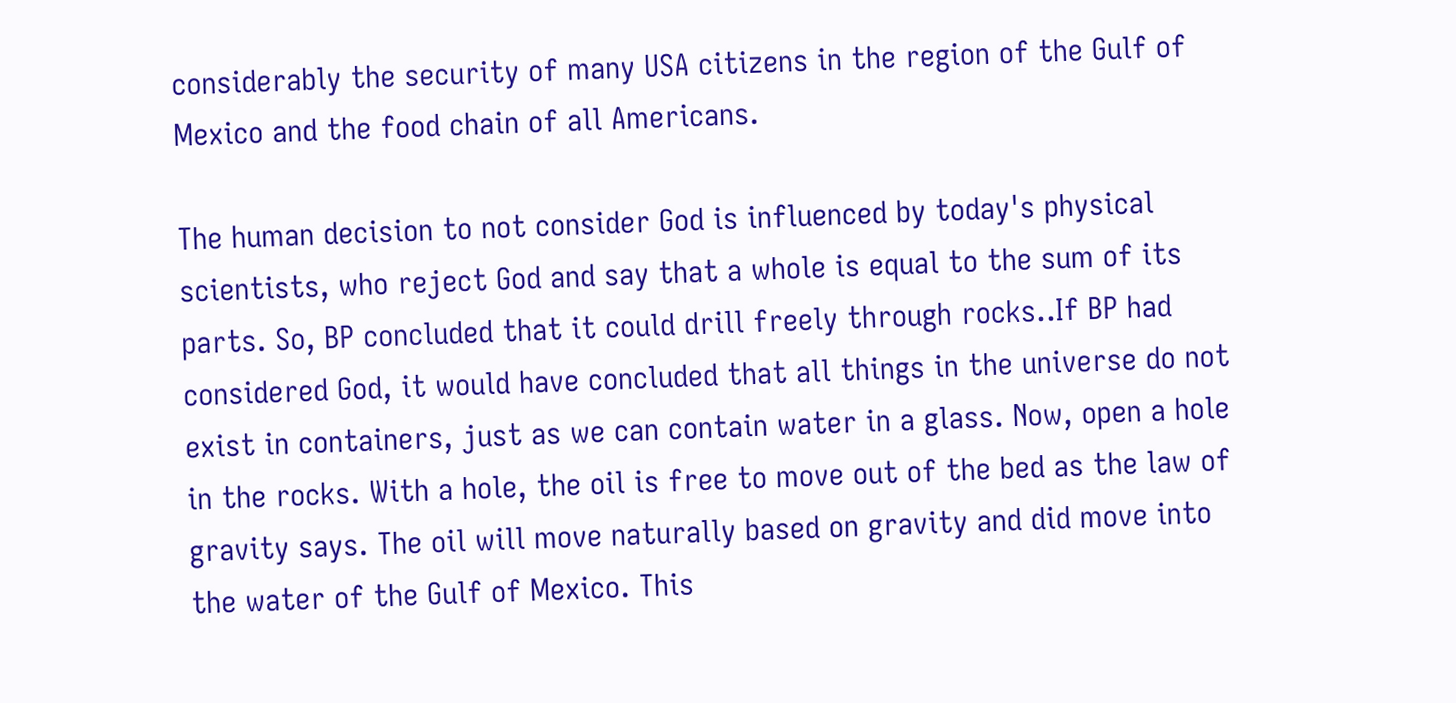considerably the security of many USA citizens in the region of the Gulf of Mexico and the food chain of all Americans.

The human decision to not consider God is influenced by today's physical scientists, who reject God and say that a whole is equal to the sum of its parts. So, BP concluded that it could drill freely through rocks..If BP had considered God, it would have concluded that all things in the universe do not exist in containers, just as we can contain water in a glass. Now, open a hole in the rocks. With a hole, the oil is free to move out of the bed as the law of gravity says. The oil will move naturally based on gravity and did move into the water of the Gulf of Mexico. This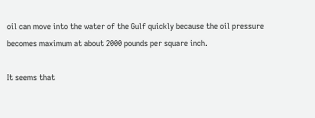oil can move into the water of the Gulf quickly because the oil pressure becomes maximum at about 2000 pounds per square inch.

It seems that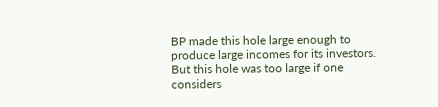BP made this hole large enough to produce large incomes for its investors. But this hole was too large if one considers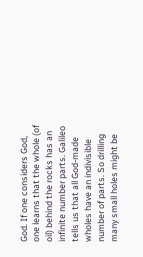God. If one considers God, one learns that the whole (of oil) behind the rocks has an infinite number parts. Galileo tells us that all God-made wholes have an indivisible number of parts. So drilling many small holes might be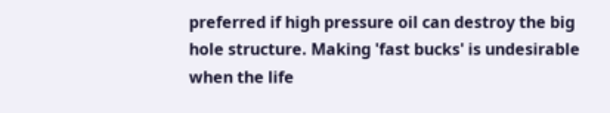preferred if high pressure oil can destroy the big hole structure. Making 'fast bucks' is undesirable when the life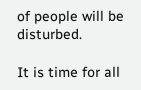of people will be disturbed.

It is time for all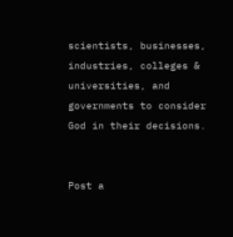scientists, businesses, industries, colleges & universities, and governments to consider God in their decisions.


Post a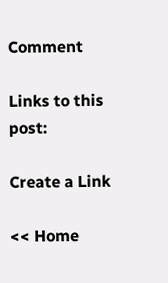Comment

Links to this post:

Create a Link

<< Home